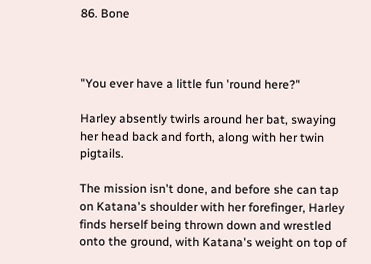86. Bone



"You ever have a little fun 'round here?"

Harley absently twirls around her bat, swaying her head back and forth, along with her twin pigtails.

The mission isn't done, and before she can tap on Katana's shoulder with her forefinger, Harley finds herself being thrown down and wrestled onto the ground, with Katana's weight on top of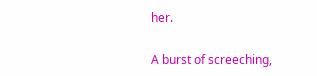her.

A burst of screeching,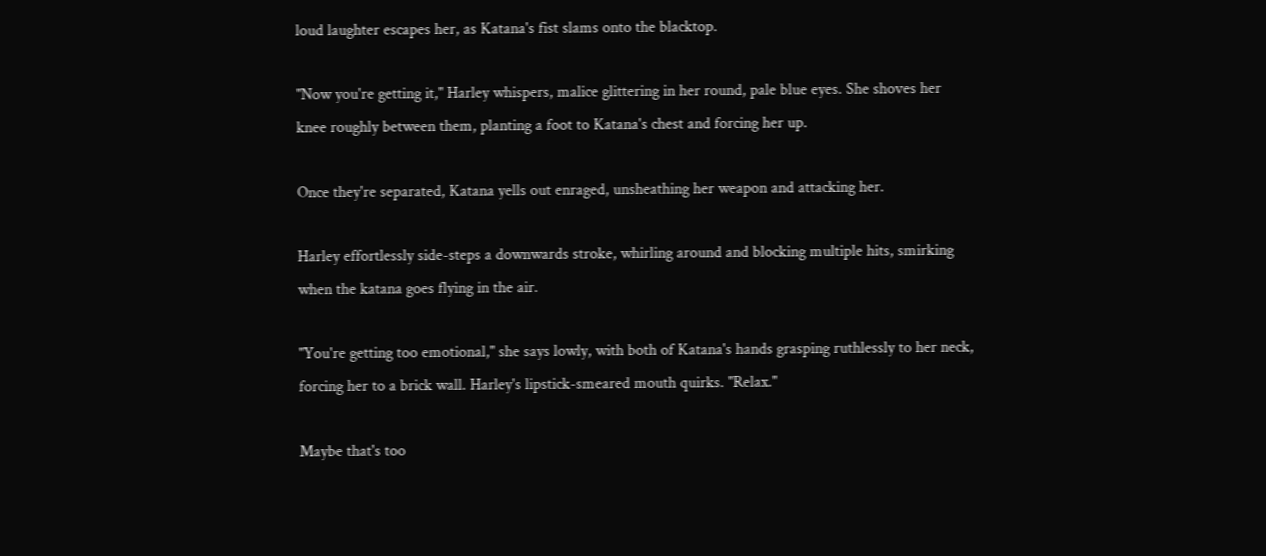loud laughter escapes her, as Katana's fist slams onto the blacktop.

"Now you're getting it," Harley whispers, malice glittering in her round, pale blue eyes. She shoves her knee roughly between them, planting a foot to Katana's chest and forcing her up.

Once they're separated, Katana yells out enraged, unsheathing her weapon and attacking her.

Harley effortlessly side-steps a downwards stroke, whirling around and blocking multiple hits, smirking when the katana goes flying in the air.

"You're getting too emotional," she says lowly, with both of Katana's hands grasping ruthlessly to her neck, forcing her to a brick wall. Harley's lipstick-smeared mouth quirks. "Relax."

Maybe that's too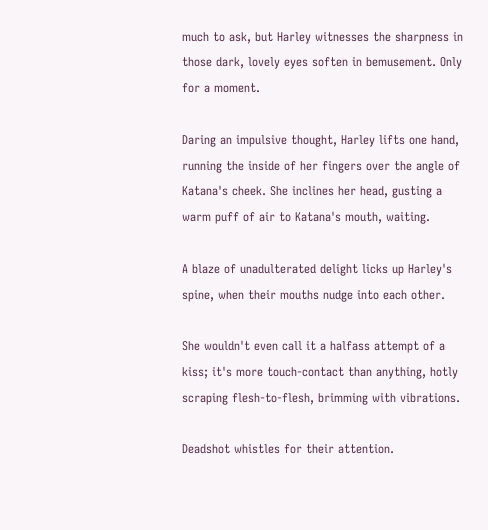much to ask, but Harley witnesses the sharpness in those dark, lovely eyes soften in bemusement. Only for a moment.

Daring an impulsive thought, Harley lifts one hand, running the inside of her fingers over the angle of Katana's cheek. She inclines her head, gusting a warm puff of air to Katana's mouth, waiting.

A blaze of unadulterated delight licks up Harley's spine, when their mouths nudge into each other.

She wouldn't even call it a halfass attempt of a kiss; it's more touch-contact than anything, hotly scraping flesh-to-flesh, brimming with vibrations.

Deadshot whistles for their attention.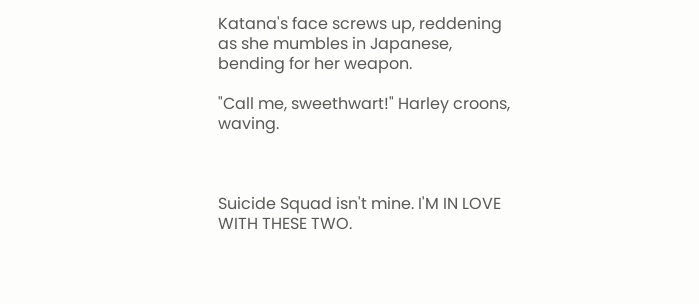Katana's face screws up, reddening as she mumbles in Japanese, bending for her weapon.

"Call me, sweethwart!" Harley croons, waving.



Suicide Squad isn't mine. I'M IN LOVE WITH THESE TWO.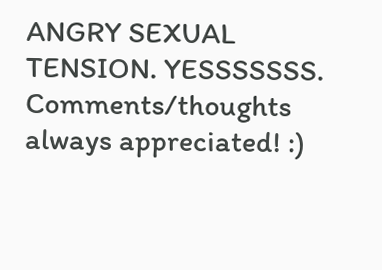ANGRY SEXUAL TENSION. YESSSSSSS. Comments/thoughts always appreciated! :)